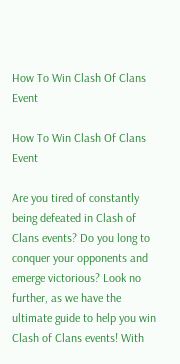How To Win Clash Of Clans Event

How To Win Clash Of Clans Event

Are you tired of constantly being defeated in Clash of Clans events? Do you long to conquer your opponents and emerge victorious? Look no further, as we have the ultimate guide to help you win Clash of Clans events! With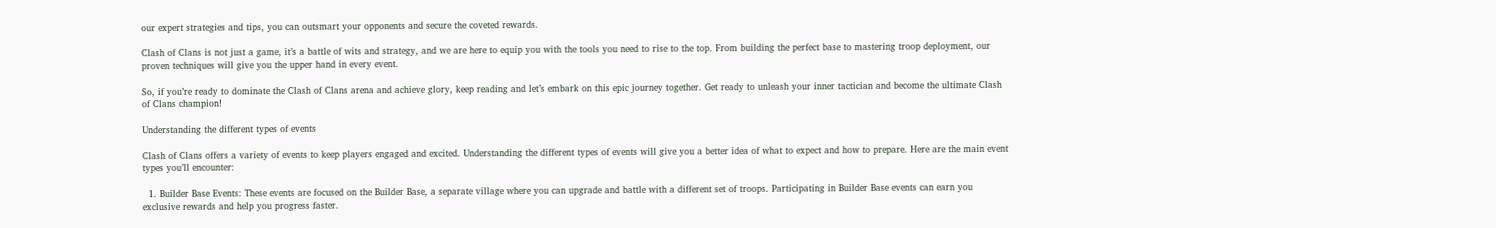our expert strategies and tips, you can outsmart your opponents and secure the coveted rewards.

Clash of Clans is not just a game, it’s a battle of wits and strategy, and we are here to equip you with the tools you need to rise to the top. From building the perfect base to mastering troop deployment, our proven techniques will give you the upper hand in every event.

So, if you’re ready to dominate the Clash of Clans arena and achieve glory, keep reading and let’s embark on this epic journey together. Get ready to unleash your inner tactician and become the ultimate Clash of Clans champion!

Understanding the different types of events

Clash of Clans offers a variety of events to keep players engaged and excited. Understanding the different types of events will give you a better idea of what to expect and how to prepare. Here are the main event types you’ll encounter:

  1. Builder Base Events: These events are focused on the Builder Base, a separate village where you can upgrade and battle with a different set of troops. Participating in Builder Base events can earn you exclusive rewards and help you progress faster.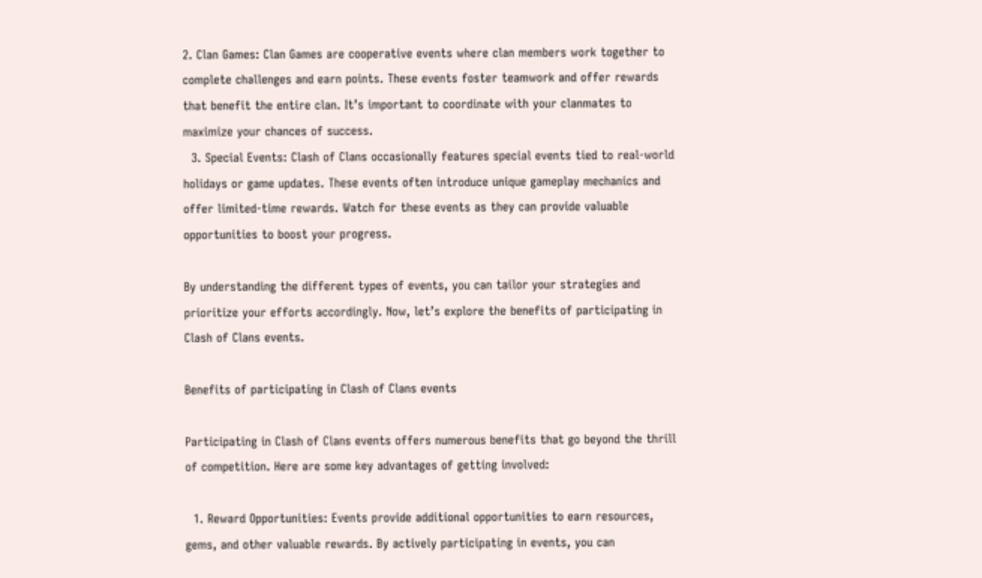2. Clan Games: Clan Games are cooperative events where clan members work together to complete challenges and earn points. These events foster teamwork and offer rewards that benefit the entire clan. It’s important to coordinate with your clanmates to maximize your chances of success.
  3. Special Events: Clash of Clans occasionally features special events tied to real-world holidays or game updates. These events often introduce unique gameplay mechanics and offer limited-time rewards. Watch for these events as they can provide valuable opportunities to boost your progress.

By understanding the different types of events, you can tailor your strategies and prioritize your efforts accordingly. Now, let’s explore the benefits of participating in Clash of Clans events.

Benefits of participating in Clash of Clans events

Participating in Clash of Clans events offers numerous benefits that go beyond the thrill of competition. Here are some key advantages of getting involved:

  1. Reward Opportunities: Events provide additional opportunities to earn resources, gems, and other valuable rewards. By actively participating in events, you can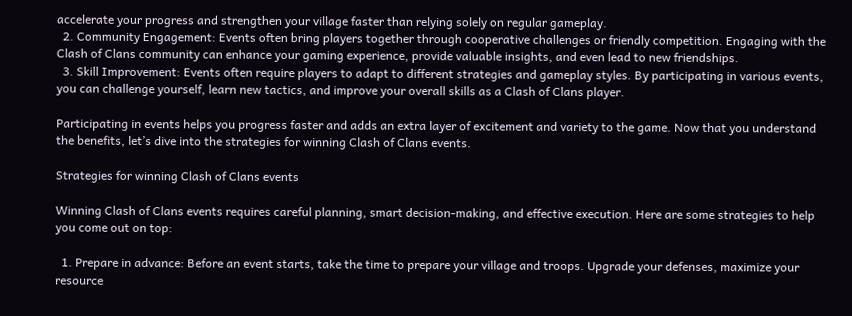accelerate your progress and strengthen your village faster than relying solely on regular gameplay.
  2. Community Engagement: Events often bring players together through cooperative challenges or friendly competition. Engaging with the Clash of Clans community can enhance your gaming experience, provide valuable insights, and even lead to new friendships.
  3. Skill Improvement: Events often require players to adapt to different strategies and gameplay styles. By participating in various events, you can challenge yourself, learn new tactics, and improve your overall skills as a Clash of Clans player.

Participating in events helps you progress faster and adds an extra layer of excitement and variety to the game. Now that you understand the benefits, let’s dive into the strategies for winning Clash of Clans events.

Strategies for winning Clash of Clans events

Winning Clash of Clans events requires careful planning, smart decision-making, and effective execution. Here are some strategies to help you come out on top:

  1. Prepare in advance: Before an event starts, take the time to prepare your village and troops. Upgrade your defenses, maximize your resource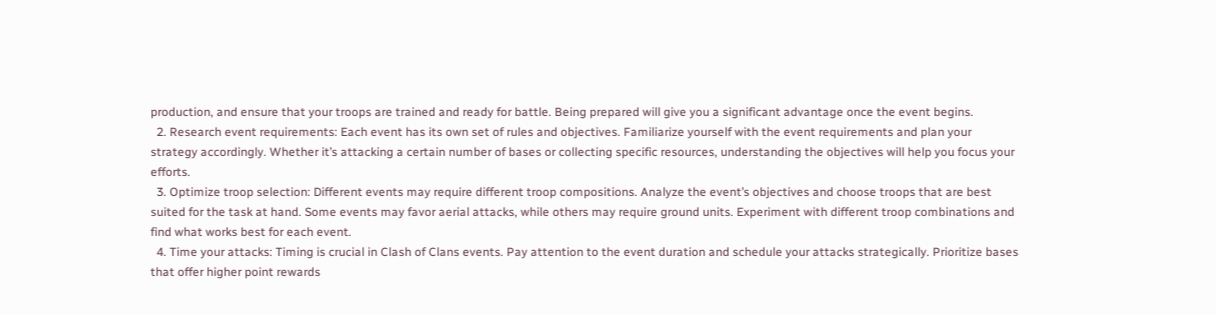production, and ensure that your troops are trained and ready for battle. Being prepared will give you a significant advantage once the event begins.
  2. Research event requirements: Each event has its own set of rules and objectives. Familiarize yourself with the event requirements and plan your strategy accordingly. Whether it’s attacking a certain number of bases or collecting specific resources, understanding the objectives will help you focus your efforts.
  3. Optimize troop selection: Different events may require different troop compositions. Analyze the event’s objectives and choose troops that are best suited for the task at hand. Some events may favor aerial attacks, while others may require ground units. Experiment with different troop combinations and find what works best for each event.
  4. Time your attacks: Timing is crucial in Clash of Clans events. Pay attention to the event duration and schedule your attacks strategically. Prioritize bases that offer higher point rewards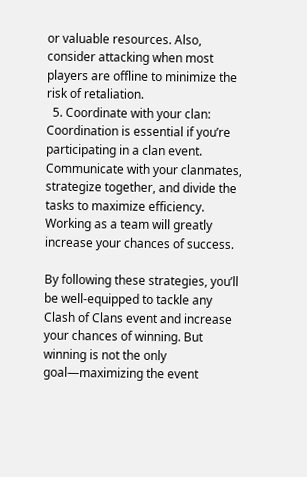or valuable resources. Also, consider attacking when most players are offline to minimize the risk of retaliation.
  5. Coordinate with your clan: Coordination is essential if you’re participating in a clan event. Communicate with your clanmates, strategize together, and divide the tasks to maximize efficiency. Working as a team will greatly increase your chances of success.

By following these strategies, you’ll be well-equipped to tackle any Clash of Clans event and increase your chances of winning. But winning is not the only goal—maximizing the event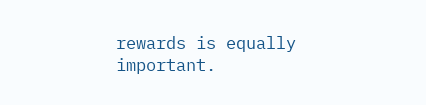rewards is equally important.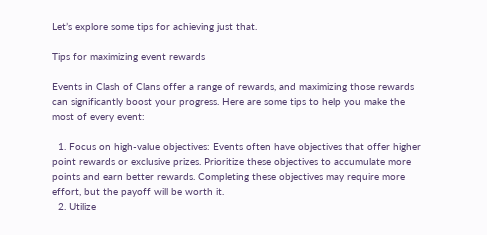Let’s explore some tips for achieving just that.

Tips for maximizing event rewards

Events in Clash of Clans offer a range of rewards, and maximizing those rewards can significantly boost your progress. Here are some tips to help you make the most of every event:

  1. Focus on high-value objectives: Events often have objectives that offer higher point rewards or exclusive prizes. Prioritize these objectives to accumulate more points and earn better rewards. Completing these objectives may require more effort, but the payoff will be worth it.
  2. Utilize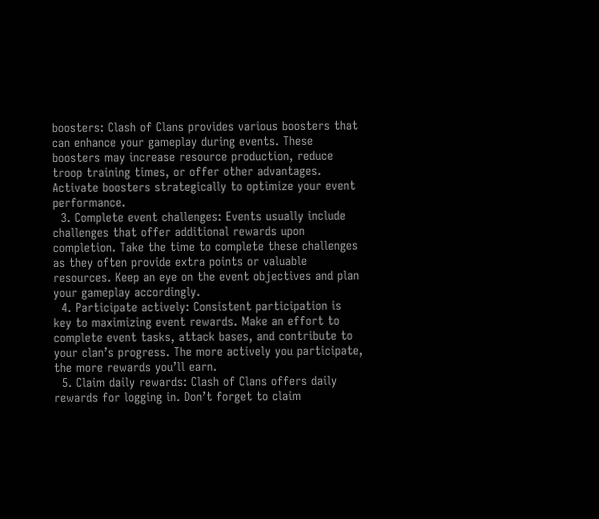boosters: Clash of Clans provides various boosters that can enhance your gameplay during events. These boosters may increase resource production, reduce troop training times, or offer other advantages. Activate boosters strategically to optimize your event performance.
  3. Complete event challenges: Events usually include challenges that offer additional rewards upon completion. Take the time to complete these challenges as they often provide extra points or valuable resources. Keep an eye on the event objectives and plan your gameplay accordingly.
  4. Participate actively: Consistent participation is key to maximizing event rewards. Make an effort to complete event tasks, attack bases, and contribute to your clan’s progress. The more actively you participate, the more rewards you’ll earn.
  5. Claim daily rewards: Clash of Clans offers daily rewards for logging in. Don’t forget to claim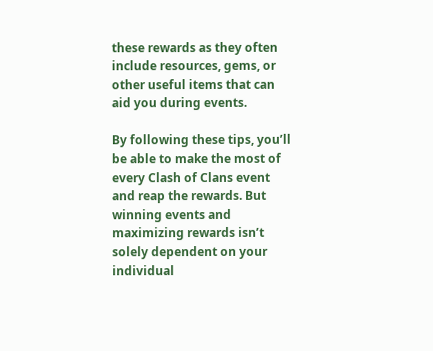these rewards as they often include resources, gems, or other useful items that can aid you during events.

By following these tips, you’ll be able to make the most of every Clash of Clans event and reap the rewards. But winning events and maximizing rewards isn’t solely dependent on your individual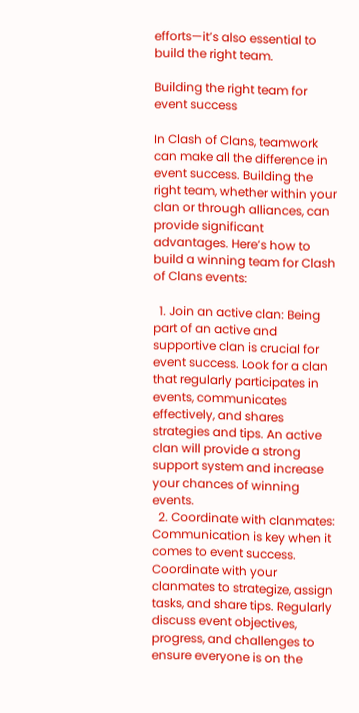efforts—it’s also essential to build the right team.

Building the right team for event success

In Clash of Clans, teamwork can make all the difference in event success. Building the right team, whether within your clan or through alliances, can provide significant advantages. Here’s how to build a winning team for Clash of Clans events:

  1. Join an active clan: Being part of an active and supportive clan is crucial for event success. Look for a clan that regularly participates in events, communicates effectively, and shares strategies and tips. An active clan will provide a strong support system and increase your chances of winning events.
  2. Coordinate with clanmates: Communication is key when it comes to event success. Coordinate with your clanmates to strategize, assign tasks, and share tips. Regularly discuss event objectives, progress, and challenges to ensure everyone is on the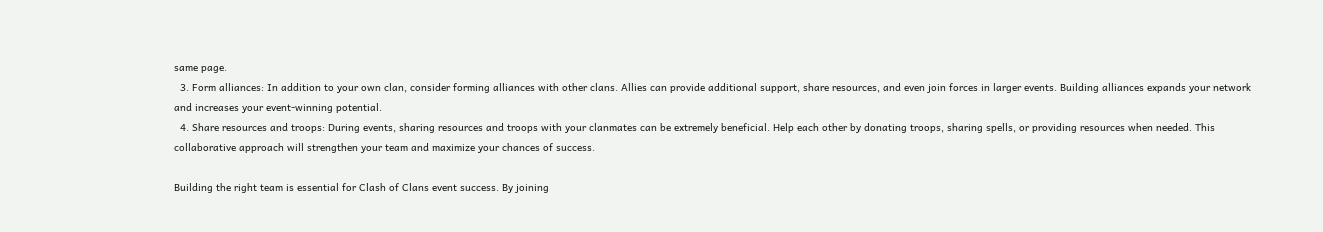same page.
  3. Form alliances: In addition to your own clan, consider forming alliances with other clans. Allies can provide additional support, share resources, and even join forces in larger events. Building alliances expands your network and increases your event-winning potential.
  4. Share resources and troops: During events, sharing resources and troops with your clanmates can be extremely beneficial. Help each other by donating troops, sharing spells, or providing resources when needed. This collaborative approach will strengthen your team and maximize your chances of success.

Building the right team is essential for Clash of Clans event success. By joining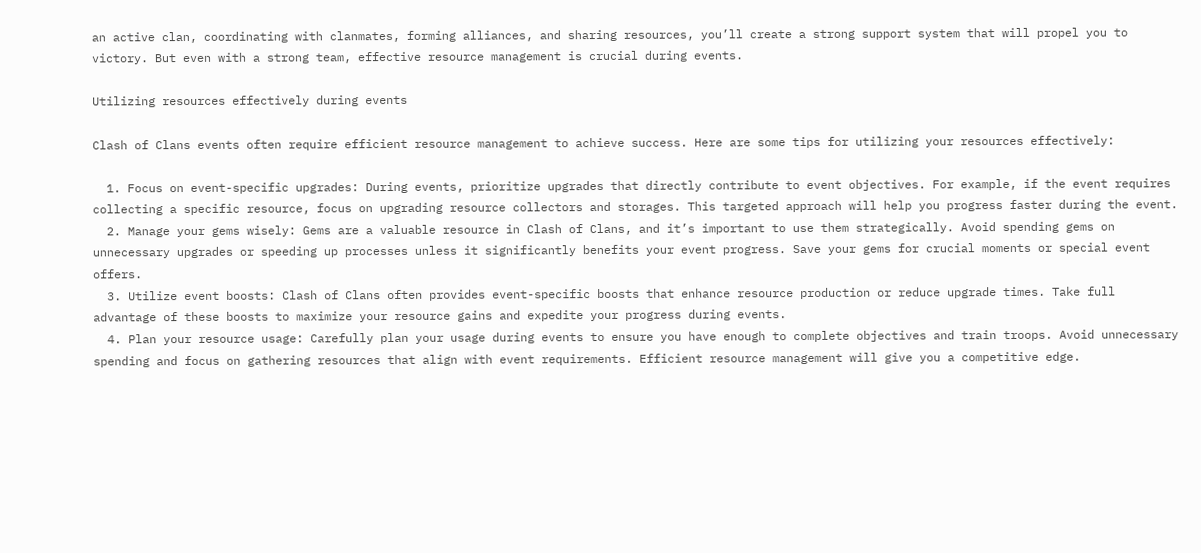an active clan, coordinating with clanmates, forming alliances, and sharing resources, you’ll create a strong support system that will propel you to victory. But even with a strong team, effective resource management is crucial during events.

Utilizing resources effectively during events

Clash of Clans events often require efficient resource management to achieve success. Here are some tips for utilizing your resources effectively:

  1. Focus on event-specific upgrades: During events, prioritize upgrades that directly contribute to event objectives. For example, if the event requires collecting a specific resource, focus on upgrading resource collectors and storages. This targeted approach will help you progress faster during the event.
  2. Manage your gems wisely: Gems are a valuable resource in Clash of Clans, and it’s important to use them strategically. Avoid spending gems on unnecessary upgrades or speeding up processes unless it significantly benefits your event progress. Save your gems for crucial moments or special event offers.
  3. Utilize event boosts: Clash of Clans often provides event-specific boosts that enhance resource production or reduce upgrade times. Take full advantage of these boosts to maximize your resource gains and expedite your progress during events.
  4. Plan your resource usage: Carefully plan your usage during events to ensure you have enough to complete objectives and train troops. Avoid unnecessary spending and focus on gathering resources that align with event requirements. Efficient resource management will give you a competitive edge.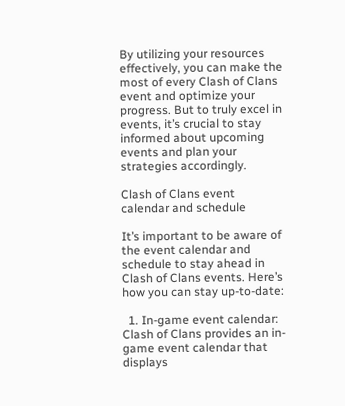By utilizing your resources effectively, you can make the most of every Clash of Clans event and optimize your progress. But to truly excel in events, it’s crucial to stay informed about upcoming events and plan your strategies accordingly.

Clash of Clans event calendar and schedule

It’s important to be aware of the event calendar and schedule to stay ahead in Clash of Clans events. Here’s how you can stay up-to-date:

  1. In-game event calendar: Clash of Clans provides an in-game event calendar that displays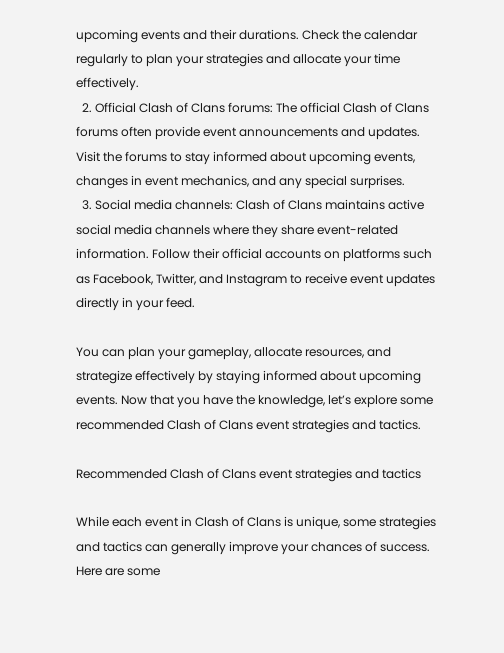upcoming events and their durations. Check the calendar regularly to plan your strategies and allocate your time effectively.
  2. Official Clash of Clans forums: The official Clash of Clans forums often provide event announcements and updates. Visit the forums to stay informed about upcoming events, changes in event mechanics, and any special surprises.
  3. Social media channels: Clash of Clans maintains active social media channels where they share event-related information. Follow their official accounts on platforms such as Facebook, Twitter, and Instagram to receive event updates directly in your feed.

You can plan your gameplay, allocate resources, and strategize effectively by staying informed about upcoming events. Now that you have the knowledge, let’s explore some recommended Clash of Clans event strategies and tactics.

Recommended Clash of Clans event strategies and tactics

While each event in Clash of Clans is unique, some strategies and tactics can generally improve your chances of success. Here are some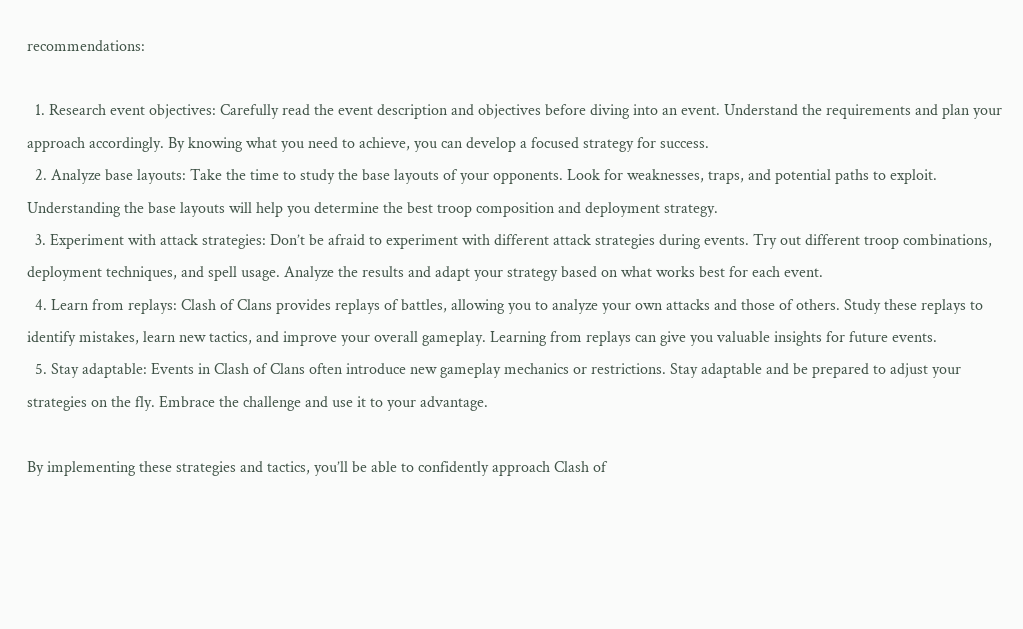recommendations:

  1. Research event objectives: Carefully read the event description and objectives before diving into an event. Understand the requirements and plan your approach accordingly. By knowing what you need to achieve, you can develop a focused strategy for success.
  2. Analyze base layouts: Take the time to study the base layouts of your opponents. Look for weaknesses, traps, and potential paths to exploit. Understanding the base layouts will help you determine the best troop composition and deployment strategy.
  3. Experiment with attack strategies: Don’t be afraid to experiment with different attack strategies during events. Try out different troop combinations, deployment techniques, and spell usage. Analyze the results and adapt your strategy based on what works best for each event.
  4. Learn from replays: Clash of Clans provides replays of battles, allowing you to analyze your own attacks and those of others. Study these replays to identify mistakes, learn new tactics, and improve your overall gameplay. Learning from replays can give you valuable insights for future events.
  5. Stay adaptable: Events in Clash of Clans often introduce new gameplay mechanics or restrictions. Stay adaptable and be prepared to adjust your strategies on the fly. Embrace the challenge and use it to your advantage.

By implementing these strategies and tactics, you’ll be able to confidently approach Clash of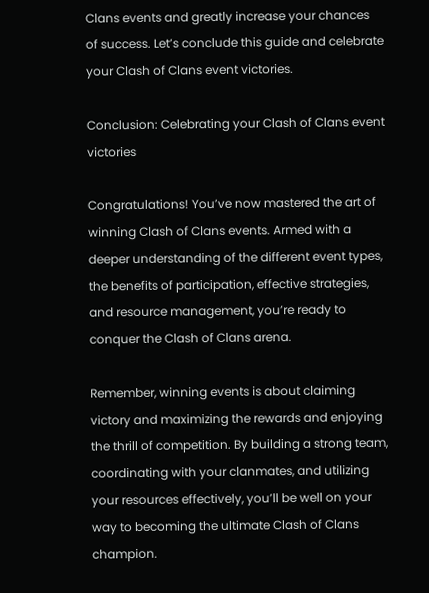Clans events and greatly increase your chances of success. Let’s conclude this guide and celebrate your Clash of Clans event victories.

Conclusion: Celebrating your Clash of Clans event victories

Congratulations! You’ve now mastered the art of winning Clash of Clans events. Armed with a deeper understanding of the different event types, the benefits of participation, effective strategies, and resource management, you’re ready to conquer the Clash of Clans arena.

Remember, winning events is about claiming victory and maximizing the rewards and enjoying the thrill of competition. By building a strong team, coordinating with your clanmates, and utilizing your resources effectively, you’ll be well on your way to becoming the ultimate Clash of Clans champion.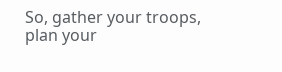So, gather your troops, plan your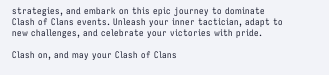strategies, and embark on this epic journey to dominate Clash of Clans events. Unleash your inner tactician, adapt to new challenges, and celebrate your victories with pride.

Clash on, and may your Clash of Clans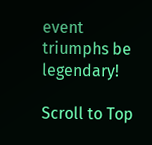event triumphs be legendary!

Scroll to Top